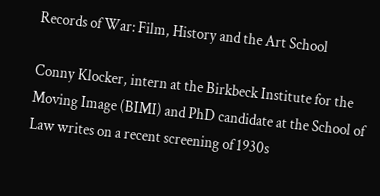Records of War: Film, History and the Art School

Conny Klocker, intern at the Birkbeck Institute for the Moving Image (BIMI) and PhD candidate at the School of Law writes on a recent screening of 1930s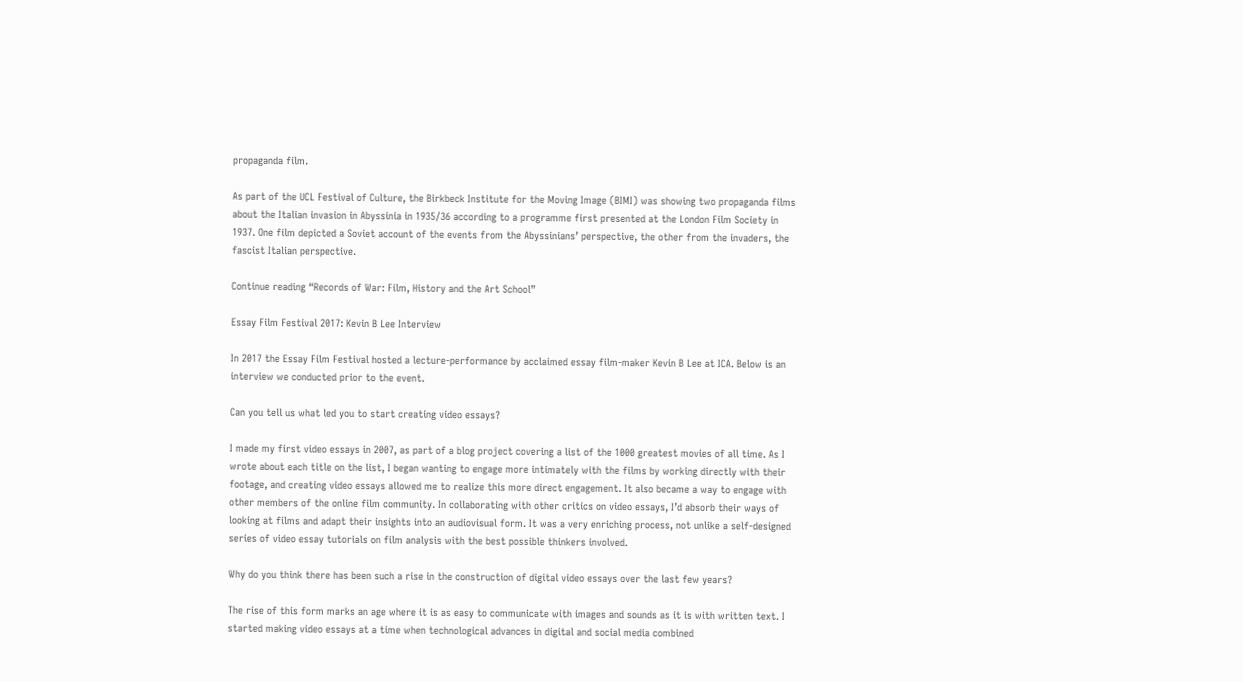propaganda film.

As part of the UCL Festival of Culture, the Birkbeck Institute for the Moving Image (BIMI) was showing two propaganda films about the Italian invasion in Abyssinia in 1935/36 according to a programme first presented at the London Film Society in 1937. One film depicted a Soviet account of the events from the Abyssinians’ perspective, the other from the invaders, the fascist Italian perspective.

Continue reading “Records of War: Film, History and the Art School”

Essay Film Festival 2017: Kevin B Lee Interview

In 2017 the Essay Film Festival hosted a lecture-performance by acclaimed essay film-maker Kevin B Lee at ICA. Below is an interview we conducted prior to the event.

Can you tell us what led you to start creating video essays?

I made my first video essays in 2007, as part of a blog project covering a list of the 1000 greatest movies of all time. As I wrote about each title on the list, I began wanting to engage more intimately with the films by working directly with their footage, and creating video essays allowed me to realize this more direct engagement. It also became a way to engage with other members of the online film community. In collaborating with other critics on video essays, I’d absorb their ways of looking at films and adapt their insights into an audiovisual form. It was a very enriching process, not unlike a self-designed series of video essay tutorials on film analysis with the best possible thinkers involved.

Why do you think there has been such a rise in the construction of digital video essays over the last few years?

The rise of this form marks an age where it is as easy to communicate with images and sounds as it is with written text. I started making video essays at a time when technological advances in digital and social media combined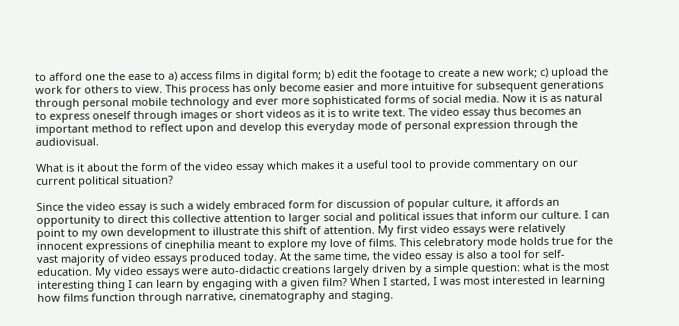to afford one the ease to a) access films in digital form; b) edit the footage to create a new work; c) upload the work for others to view. This process has only become easier and more intuitive for subsequent generations through personal mobile technology and ever more sophisticated forms of social media. Now it is as natural to express oneself through images or short videos as it is to write text. The video essay thus becomes an important method to reflect upon and develop this everyday mode of personal expression through the audiovisual.

What is it about the form of the video essay which makes it a useful tool to provide commentary on our current political situation?

Since the video essay is such a widely embraced form for discussion of popular culture, it affords an opportunity to direct this collective attention to larger social and political issues that inform our culture. I can point to my own development to illustrate this shift of attention. My first video essays were relatively innocent expressions of cinephilia meant to explore my love of films. This celebratory mode holds true for the vast majority of video essays produced today. At the same time, the video essay is also a tool for self-education. My video essays were auto-didactic creations largely driven by a simple question: what is the most interesting thing I can learn by engaging with a given film? When I started, I was most interested in learning how films function through narrative, cinematography and staging.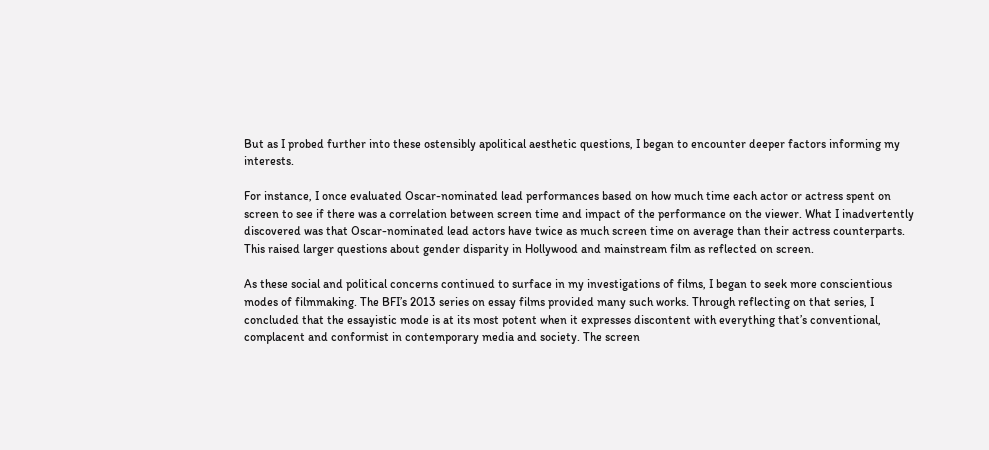But as I probed further into these ostensibly apolitical aesthetic questions, I began to encounter deeper factors informing my interests.

For instance, I once evaluated Oscar-nominated lead performances based on how much time each actor or actress spent on screen to see if there was a correlation between screen time and impact of the performance on the viewer. What I inadvertently discovered was that Oscar-nominated lead actors have twice as much screen time on average than their actress counterparts. This raised larger questions about gender disparity in Hollywood and mainstream film as reflected on screen.

As these social and political concerns continued to surface in my investigations of films, I began to seek more conscientious modes of filmmaking. The BFI’s 2013 series on essay films provided many such works. Through reflecting on that series, I concluded that the essayistic mode is at its most potent when it expresses discontent with everything that’s conventional, complacent and conformist in contemporary media and society. The screen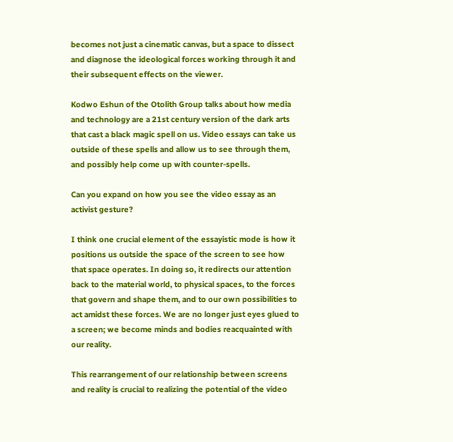becomes not just a cinematic canvas, but a space to dissect and diagnose the ideological forces working through it and their subsequent effects on the viewer.

Kodwo Eshun of the Otolith Group talks about how media and technology are a 21st century version of the dark arts that cast a black magic spell on us. Video essays can take us outside of these spells and allow us to see through them, and possibly help come up with counter-spells.

Can you expand on how you see the video essay as an activist gesture?

I think one crucial element of the essayistic mode is how it positions us outside the space of the screen to see how that space operates. In doing so, it redirects our attention back to the material world, to physical spaces, to the forces that govern and shape them, and to our own possibilities to act amidst these forces. We are no longer just eyes glued to a screen; we become minds and bodies reacquainted with our reality.

This rearrangement of our relationship between screens and reality is crucial to realizing the potential of the video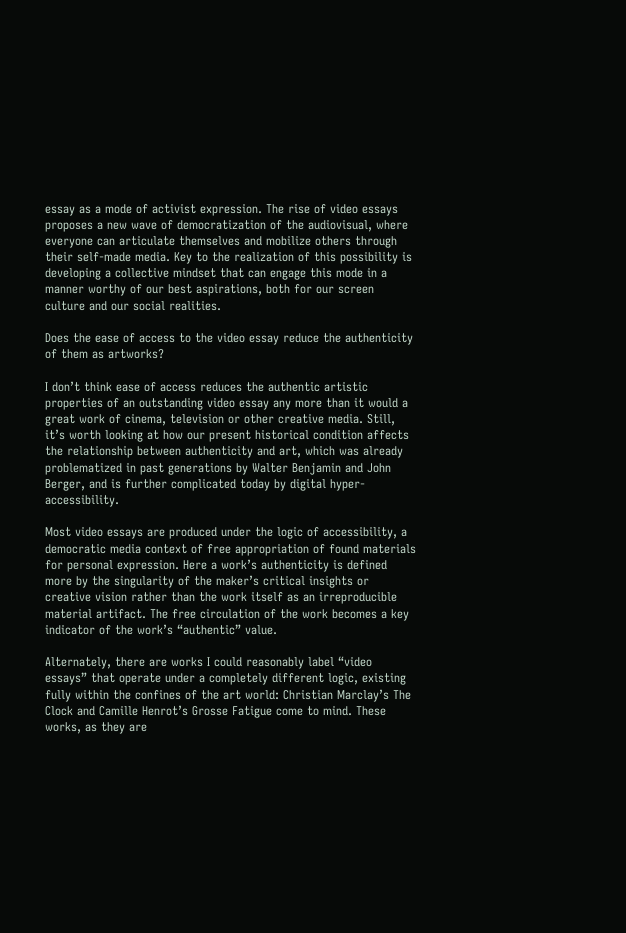essay as a mode of activist expression. The rise of video essays proposes a new wave of democratization of the audiovisual, where everyone can articulate themselves and mobilize others through their self-made media. Key to the realization of this possibility is developing a collective mindset that can engage this mode in a manner worthy of our best aspirations, both for our screen culture and our social realities.

Does the ease of access to the video essay reduce the authenticity of them as artworks?

I don’t think ease of access reduces the authentic artistic properties of an outstanding video essay any more than it would a great work of cinema, television or other creative media. Still, it’s worth looking at how our present historical condition affects the relationship between authenticity and art, which was already problematized in past generations by Walter Benjamin and John Berger, and is further complicated today by digital hyper-accessibility.

Most video essays are produced under the logic of accessibility, a democratic media context of free appropriation of found materials for personal expression. Here a work’s authenticity is defined more by the singularity of the maker’s critical insights or creative vision rather than the work itself as an irreproducible material artifact. The free circulation of the work becomes a key indicator of the work’s “authentic” value.

Alternately, there are works I could reasonably label “video essays” that operate under a completely different logic, existing fully within the confines of the art world: Christian Marclay’s The Clock and Camille Henrot’s Grosse Fatigue come to mind. These works, as they are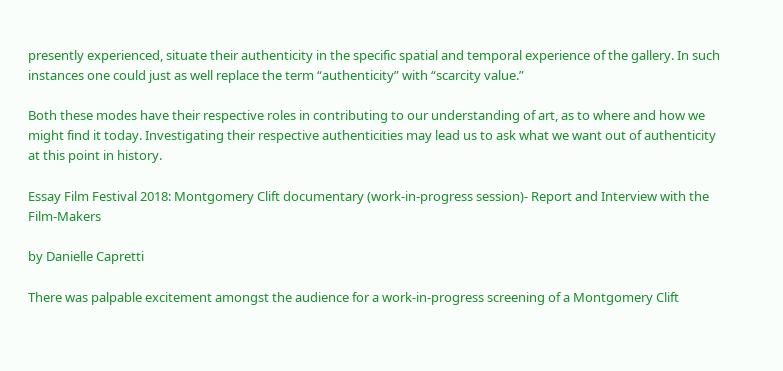presently experienced, situate their authenticity in the specific spatial and temporal experience of the gallery. In such instances one could just as well replace the term “authenticity” with “scarcity value.”

Both these modes have their respective roles in contributing to our understanding of art, as to where and how we might find it today. Investigating their respective authenticities may lead us to ask what we want out of authenticity at this point in history.

Essay Film Festival 2018: Montgomery Clift documentary (work-in-progress session)- Report and Interview with the Film-Makers

by Danielle Capretti

There was palpable excitement amongst the audience for a work-in-progress screening of a Montgomery Clift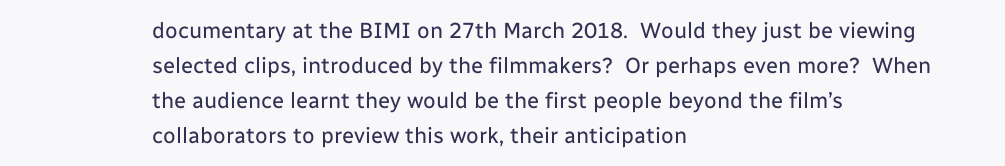documentary at the BIMI on 27th March 2018.  Would they just be viewing selected clips, introduced by the filmmakers?  Or perhaps even more?  When the audience learnt they would be the first people beyond the film’s collaborators to preview this work, their anticipation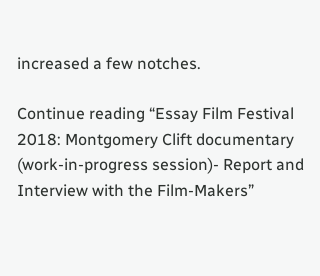increased a few notches.

Continue reading “Essay Film Festival 2018: Montgomery Clift documentary (work-in-progress session)- Report and Interview with the Film-Makers”